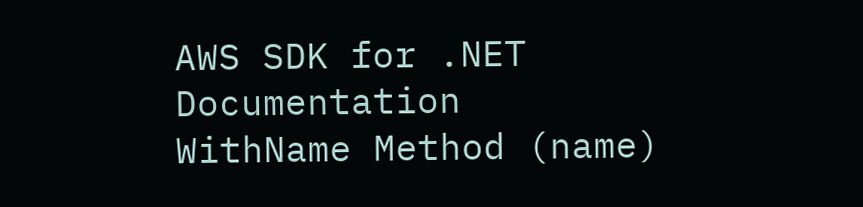AWS SDK for .NET Documentation
WithName Method (name)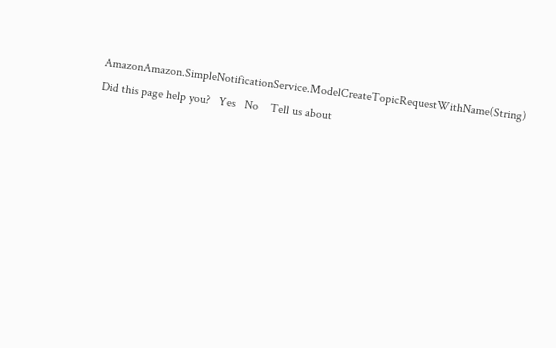AmazonAmazon.SimpleNotificationService.ModelCreateTopicRequestWithName(String) Did this page help you?   Yes   No    Tell us about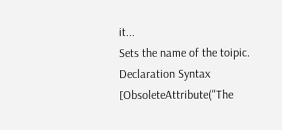it...
Sets the name of the toipic.
Declaration Syntax
[ObsoleteAttribute("The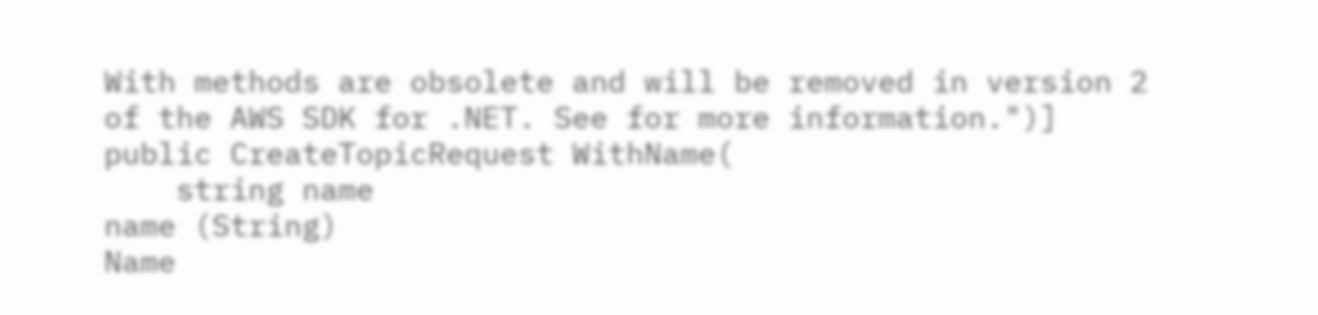With methods are obsolete and will be removed in version 2 of the AWS SDK for .NET. See for more information.")]
public CreateTopicRequest WithName(
    string name
name (String)
Name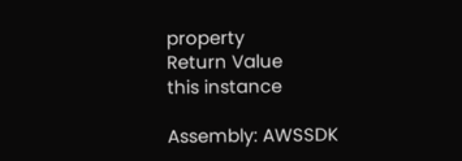property
Return Value
this instance

Assembly: AWSSDK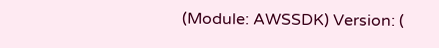(Module: AWSSDK) Version: (